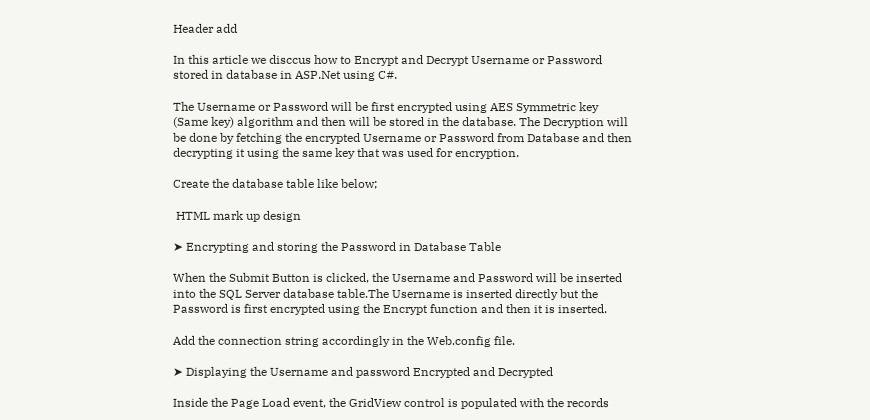Header add

In this article we disccus how to Encrypt and Decrypt Username or Password stored in database in ASP.Net using C#.

The Username or Password will be first encrypted using AES Symmetric key (Same key) algorithm and then will be stored in the database. The Decryption will be done by fetching the encrypted Username or Password from Database and then decrypting it using the same key that was used for encryption.

Create the database table like below;

 HTML mark up design

➤ Encrypting and storing the Password in Database Table

When the Submit Button is clicked, the Username and Password will be inserted into the SQL Server database table.The Username is inserted directly but the Password is first encrypted using the Encrypt function and then it is inserted.

Add the connection string accordingly in the Web.config file.

➤ Displaying the Username and password Encrypted and Decrypted

Inside the Page Load event, the GridView control is populated with the records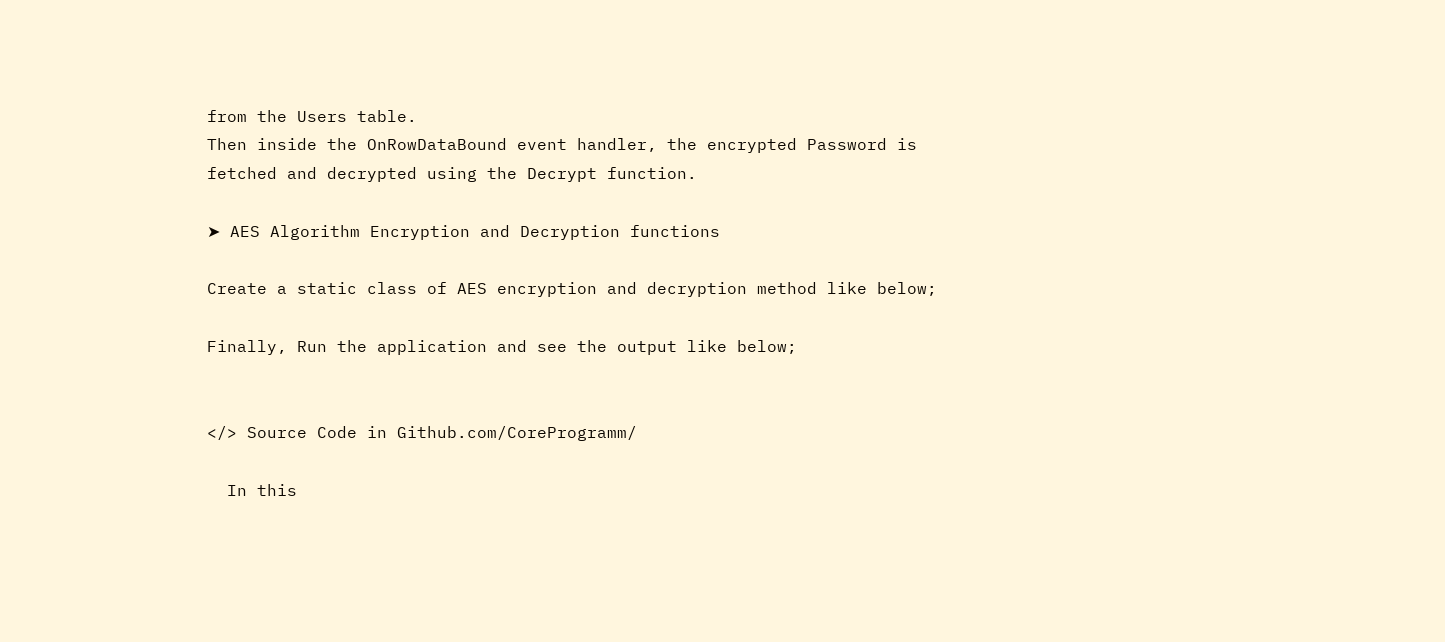from the Users table.
Then inside the OnRowDataBound event handler, the encrypted Password is fetched and decrypted using the Decrypt function.

➤ AES Algorithm Encryption and Decryption functions

Create a static class of AES encryption and decryption method like below;

Finally, Run the application and see the output like below;


</> Source Code in Github.com/CoreProgramm/

  In this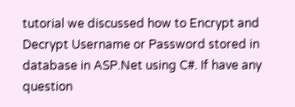tutorial we discussed how to Encrypt and Decrypt Username or Password stored in database in ASP.Net using C#. If have any question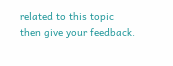related to this topic then give your feedback.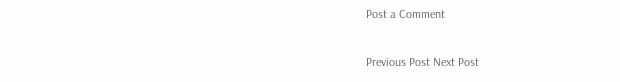Post a Comment

Previous Post Next Post